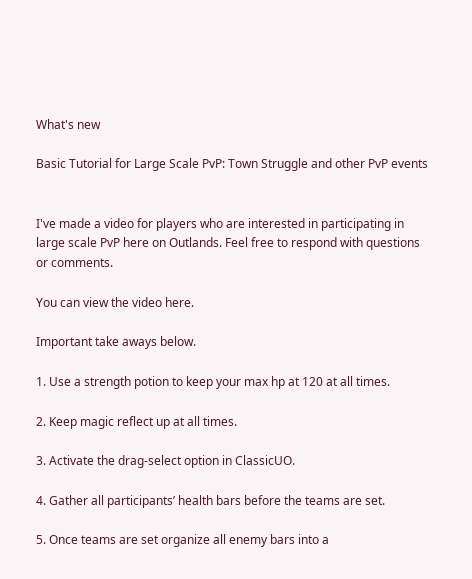What's new

Basic Tutorial for Large Scale PvP: Town Struggle and other PvP events


I've made a video for players who are interested in participating in large scale PvP here on Outlands. Feel free to respond with questions or comments.

You can view the video here.

Important take aways below.

1. Use a strength potion to keep your max hp at 120 at all times.

2. Keep magic reflect up at all times.

3. Activate the drag-select option in ClassicUO.

4. Gather all participants’ health bars before the teams are set.

5. Once teams are set organize all enemy bars into a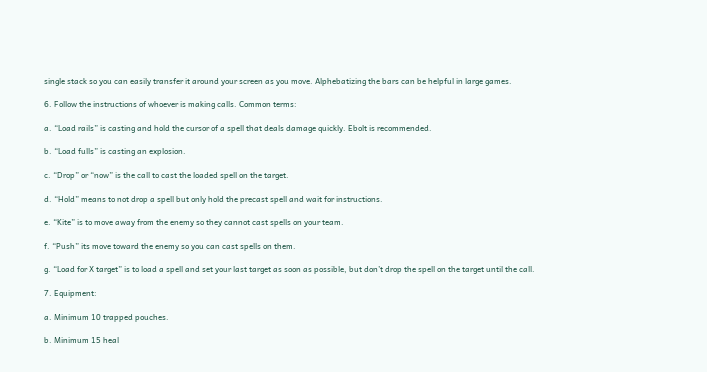single stack so you can easily transfer it around your screen as you move. Alphebatizing the bars can be helpful in large games.

6. Follow the instructions of whoever is making calls. Common terms:

a. “Load rails” is casting and hold the cursor of a spell that deals damage quickly. Ebolt is recommended.

b. “Load fulls” is casting an explosion.

c. “Drop” or “now” is the call to cast the loaded spell on the target.

d. “Hold” means to not drop a spell but only hold the precast spell and wait for instructions.

e. “Kite” is to move away from the enemy so they cannot cast spells on your team.

f. “Push” its move toward the enemy so you can cast spells on them.

g. “Load for X target” is to load a spell and set your last target as soon as possible, but don’t drop the spell on the target until the call.

7. Equipment:

a. Minimum 10 trapped pouches.

b. Minimum 15 heal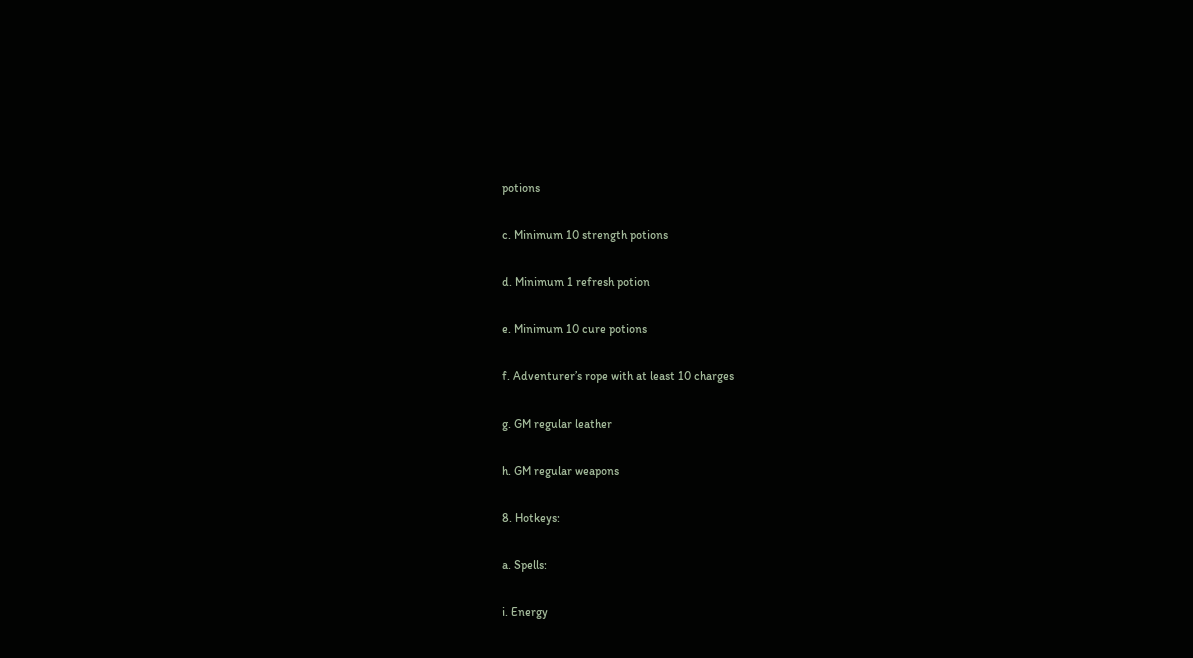potions

c. Minimum 10 strength potions

d. Minimum 1 refresh potion

e. Minimum 10 cure potions

f. Adventurer’s rope with at least 10 charges

g. GM regular leather

h. GM regular weapons

8. Hotkeys:

a. Spells:

i. Energy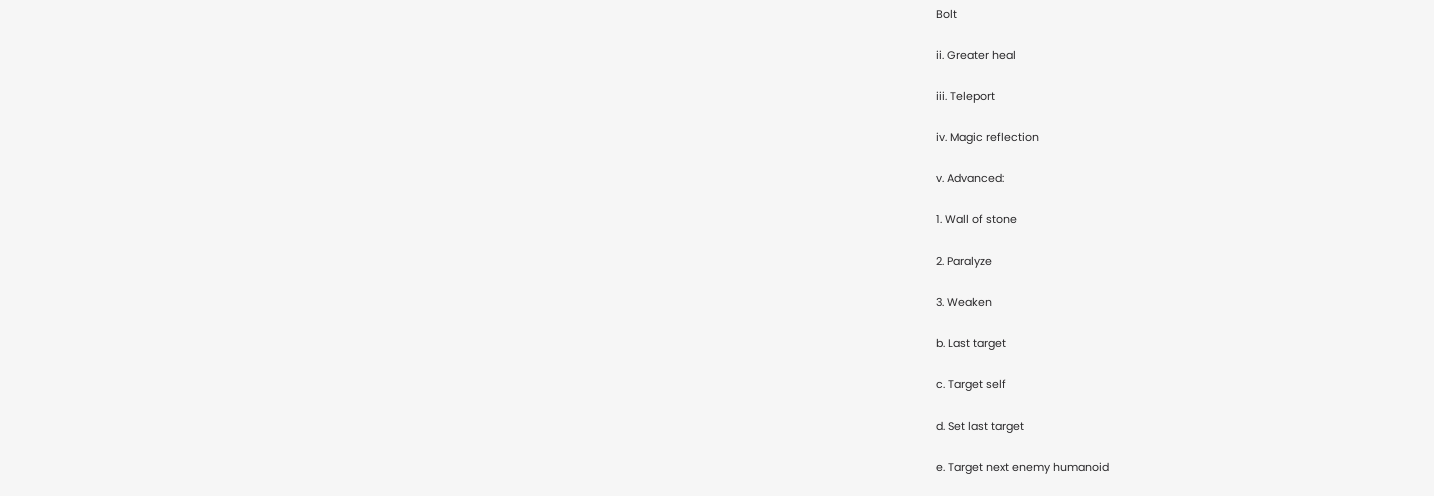Bolt

ii. Greater heal

iii. Teleport

iv. Magic reflection

v. Advanced:

1. Wall of stone

2. Paralyze

3. Weaken

b. Last target

c. Target self

d. Set last target

e. Target next enemy humanoid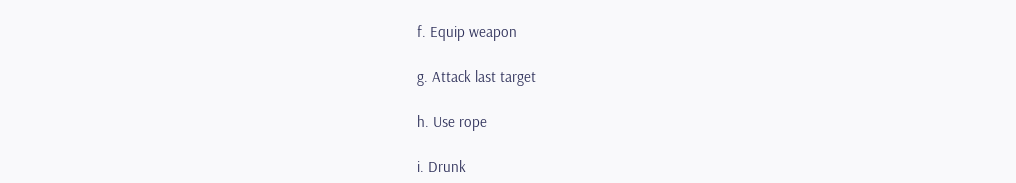f. Equip weapon

g. Attack last target

h. Use rope

i. Drunk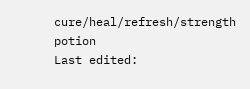cure/heal/refresh/strength potion
Last edited: